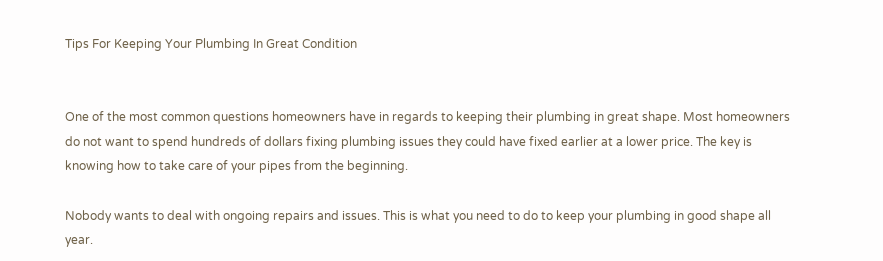Tips For Keeping Your Plumbing In Great Condition


One of the most common questions homeowners have in regards to keeping their plumbing in great shape. Most homeowners do not want to spend hundreds of dollars fixing plumbing issues they could have fixed earlier at a lower price. The key is knowing how to take care of your pipes from the beginning.

Nobody wants to deal with ongoing repairs and issues. This is what you need to do to keep your plumbing in good shape all year.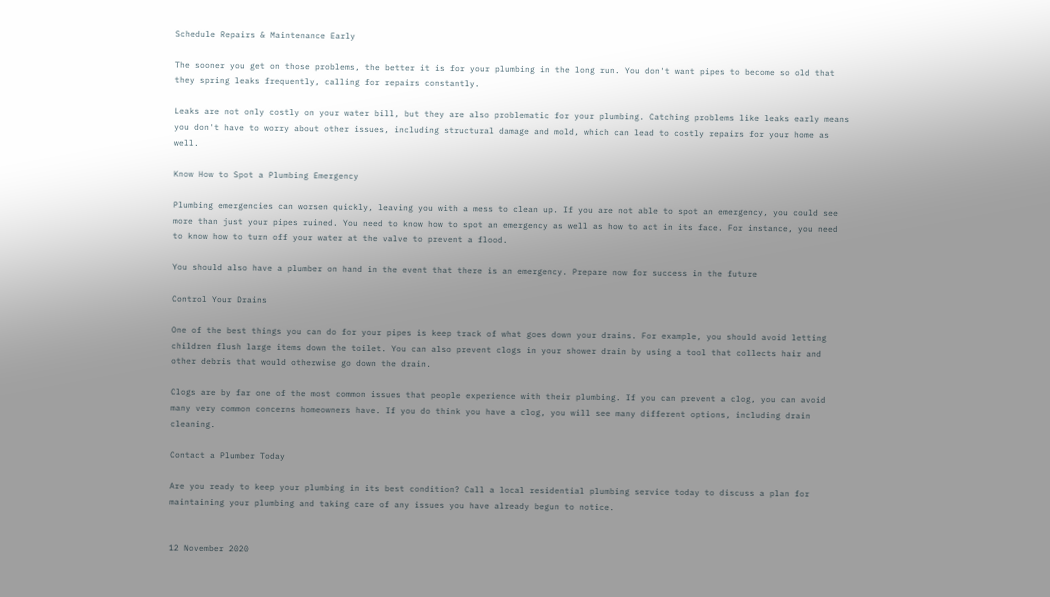Schedule Repairs & Maintenance Early

The sooner you get on those problems, the better it is for your plumbing in the long run. You don't want pipes to become so old that they spring leaks frequently, calling for repairs constantly.

Leaks are not only costly on your water bill, but they are also problematic for your plumbing. Catching problems like leaks early means you don't have to worry about other issues, including structural damage and mold, which can lead to costly repairs for your home as well.

Know How to Spot a Plumbing Emergency

Plumbing emergencies can worsen quickly, leaving you with a mess to clean up. If you are not able to spot an emergency, you could see more than just your pipes ruined. You need to know how to spot an emergency as well as how to act in its face. For instance, you need to know how to turn off your water at the valve to prevent a flood.

You should also have a plumber on hand in the event that there is an emergency. Prepare now for success in the future

Control Your Drains

One of the best things you can do for your pipes is keep track of what goes down your drains. For example, you should avoid letting children flush large items down the toilet. You can also prevent clogs in your shower drain by using a tool that collects hair and other debris that would otherwise go down the drain.

Clogs are by far one of the most common issues that people experience with their plumbing. If you can prevent a clog, you can avoid many very common concerns homeowners have. If you do think you have a clog, you will see many different options, including drain cleaning.

Contact a Plumber Today

Are you ready to keep your plumbing in its best condition? Call a local residential plumbing service today to discuss a plan for maintaining your plumbing and taking care of any issues you have already begun to notice.


12 November 2020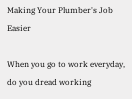Making Your Plumber's Job Easier

When you go to work everyday, do you dread working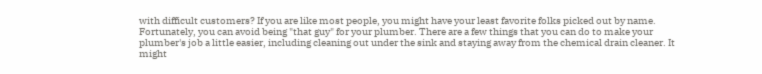with difficult customers? If you are like most people, you might have your least favorite folks picked out by name. Fortunately, you can avoid being "that guy" for your plumber. There are a few things that you can do to make your plumber's job a little easier, including cleaning out under the sink and staying away from the chemical drain cleaner. It might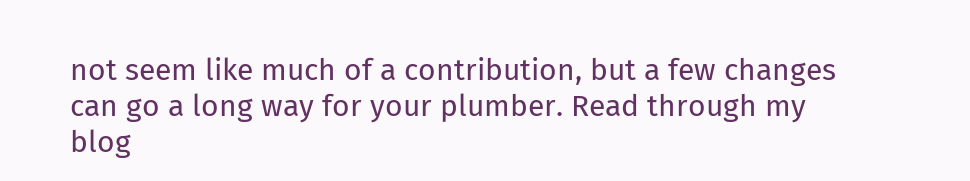not seem like much of a contribution, but a few changes can go a long way for your plumber. Read through my blog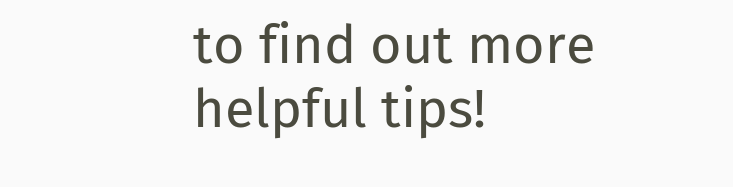to find out more helpful tips!